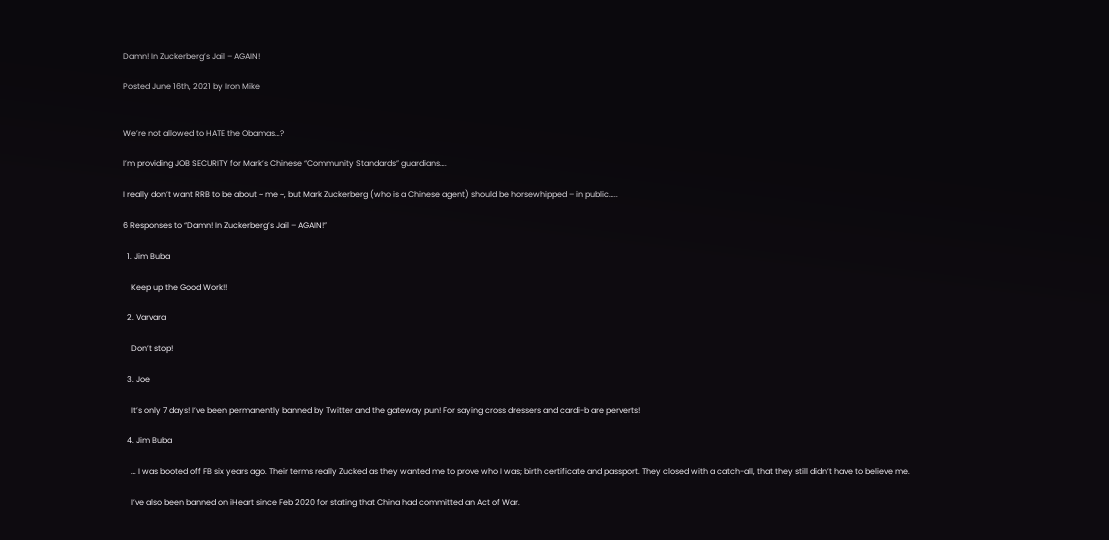Damn! In Zuckerberg’s Jail – AGAIN!

Posted June 16th, 2021 by Iron Mike


We’re not allowed to HATE the Obamas…?

I’m providing JOB SECURITY for Mark’s Chinese “Community Standards” guardians….

I really don’t want RRB to be about ~ me ~, but Mark Zuckerberg (who is a Chinese agent) should be horsewhipped – in public…..

6 Responses to “Damn! In Zuckerberg’s Jail – AGAIN!”

  1. Jim Buba

    Keep up the Good Work!!

  2. Varvara

    Don’t stop!

  3. Joe

    It’s only 7 days! I’ve been permanently banned by Twitter and the gateway pun! For saying cross dressers and cardi-b are perverts!

  4. Jim Buba

    … I was booted off FB six years ago. Their terms really Zucked as they wanted me to prove who I was; birth certificate and passport. They closed with a catch-all, that they still didn’t have to believe me.

    I’ve also been banned on iHeart since Feb 2020 for stating that China had committed an Act of War.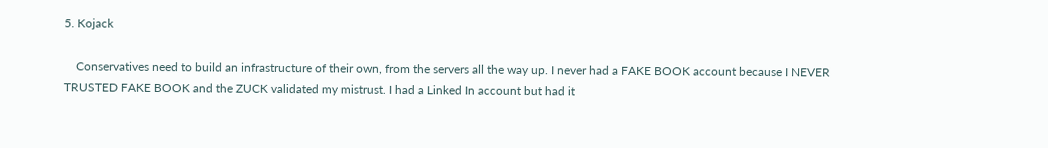5. Kojack

    Conservatives need to build an infrastructure of their own, from the servers all the way up. I never had a FAKE BOOK account because I NEVER TRUSTED FAKE BOOK and the ZUCK validated my mistrust. I had a Linked In account but had it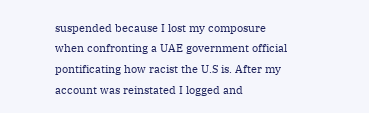suspended because I lost my composure when confronting a UAE government official pontificating how racist the U.S is. After my account was reinstated I logged and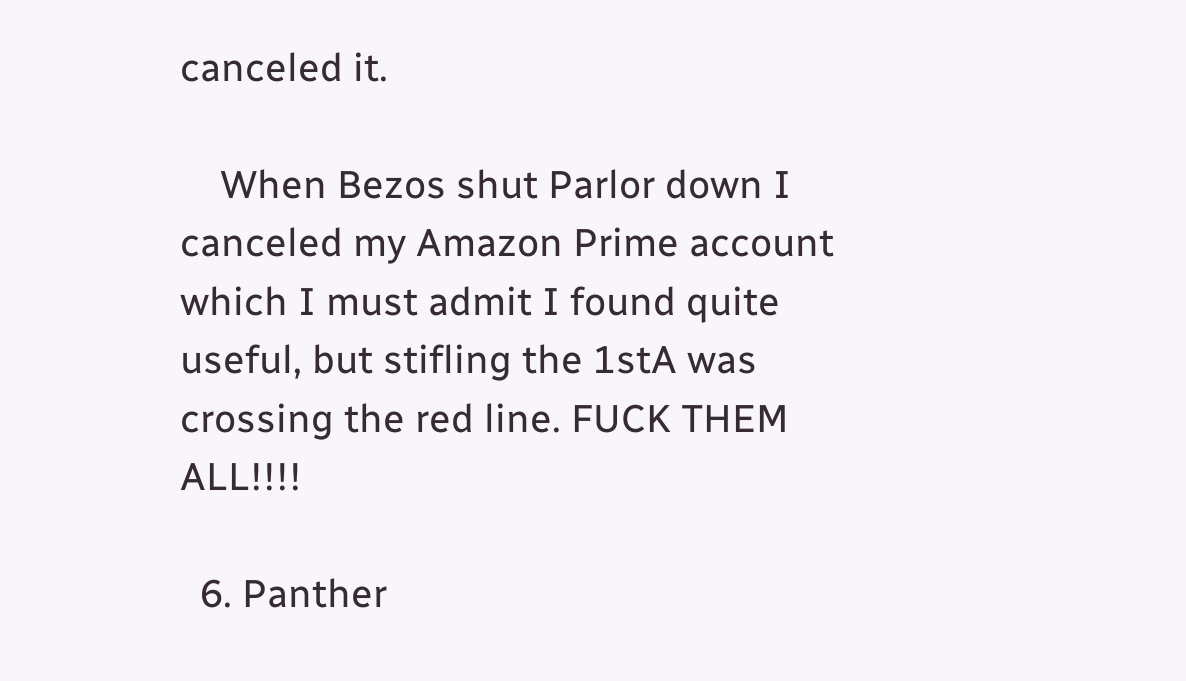canceled it.

    When Bezos shut Parlor down I canceled my Amazon Prime account which I must admit I found quite useful, but stifling the 1stA was crossing the red line. FUCK THEM ALL!!!!

  6. Panther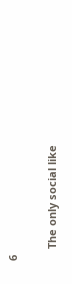6

    The only social like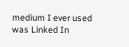medium I ever used was Linked In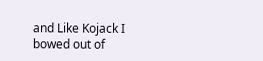and Like Kojack I bowed out of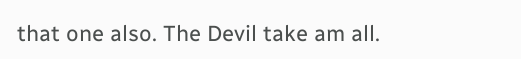that one also. The Devil take am all.